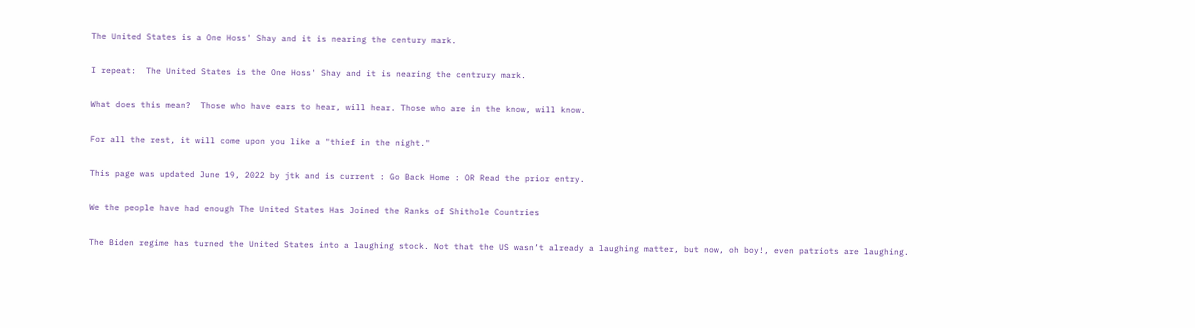The United States is a One Hoss' Shay and it is nearing the century mark.

I repeat:  The United States is the One Hoss' Shay and it is nearing the centrury mark.

What does this mean?  Those who have ears to hear, will hear. Those who are in the know, will know.

For all the rest, it will come upon you like a "thief in the night."

This page was updated June 19, 2022 by jtk and is current : Go Back Home : OR Read the prior entry.

We the people have had enough The United States Has Joined the Ranks of Shithole Countries

The Biden regime has turned the United States into a laughing stock. Not that the US wasn’t already a laughing matter, but now, oh boy!, even patriots are laughing.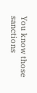You know those sanctions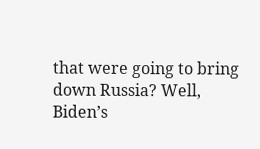that were going to bring down Russia? Well, Biden’s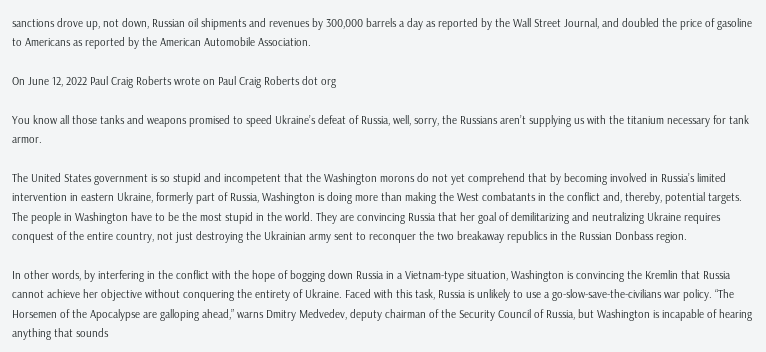sanctions drove up, not down, Russian oil shipments and revenues by 300,000 barrels a day as reported by the Wall Street Journal, and doubled the price of gasoline to Americans as reported by the American Automobile Association.

On June 12, 2022 Paul Craig Roberts wrote on Paul Craig Roberts dot org

You know all those tanks and weapons promised to speed Ukraine’s defeat of Russia, well, sorry, the Russians aren’t supplying us with the titanium necessary for tank armor.

The United States government is so stupid and incompetent that the Washington morons do not yet comprehend that by becoming involved in Russia’s limited intervention in eastern Ukraine, formerly part of Russia, Washington is doing more than making the West combatants in the conflict and, thereby, potential targets. The people in Washington have to be the most stupid in the world. They are convincing Russia that her goal of demilitarizing and neutralizing Ukraine requires conquest of the entire country, not just destroying the Ukrainian army sent to reconquer the two breakaway republics in the Russian Donbass region.

In other words, by interfering in the conflict with the hope of bogging down Russia in a Vietnam-type situation, Washington is convincing the Kremlin that Russia cannot achieve her objective without conquering the entirety of Ukraine. Faced with this task, Russia is unlikely to use a go-slow-save-the-civilians war policy. “The Horsemen of the Apocalypse are galloping ahead,” warns Dmitry Medvedev, deputy chairman of the Security Council of Russia, but Washington is incapable of hearing anything that sounds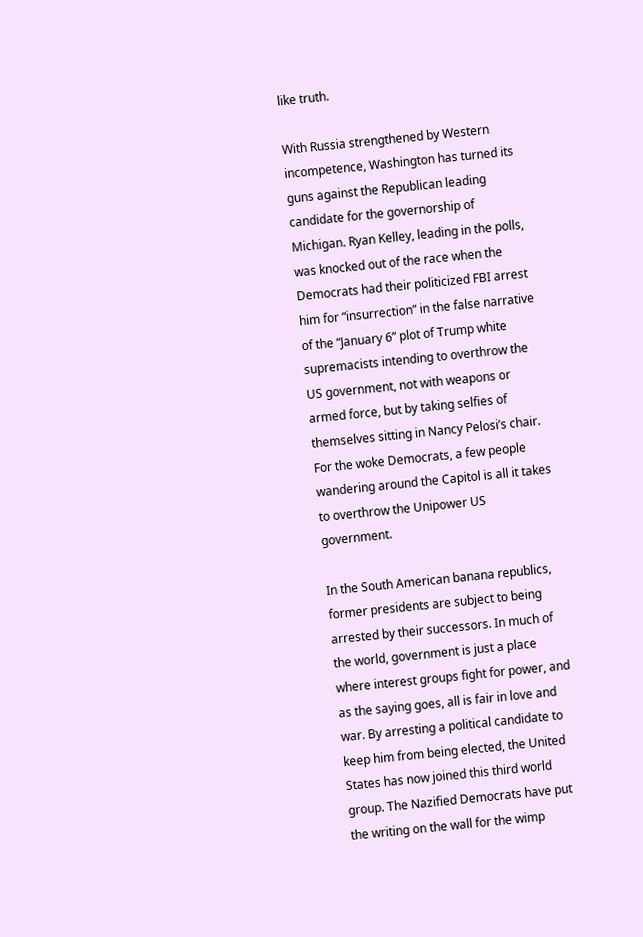like truth.

With Russia strengthened by Western incompetence, Washington has turned its guns against the Republican leading candidate for the governorship of Michigan. Ryan Kelley, leading in the polls, was knocked out of the race when the Democrats had their politicized FBI arrest him for “insurrection” in the false narrative of the “January 6” plot of Trump white supremacists intending to overthrow the US government, not with weapons or armed force, but by taking selfies of themselves sitting in Nancy Pelosi’s chair. For the woke Democrats, a few people wandering around the Capitol is all it takes to overthrow the Unipower US government.

In the South American banana republics, former presidents are subject to being arrested by their successors. In much of the world, government is just a place where interest groups fight for power, and as the saying goes, all is fair in love and war. By arresting a political candidate to keep him from being elected, the United States has now joined this third world group. The Nazified Democrats have put the writing on the wall for the wimp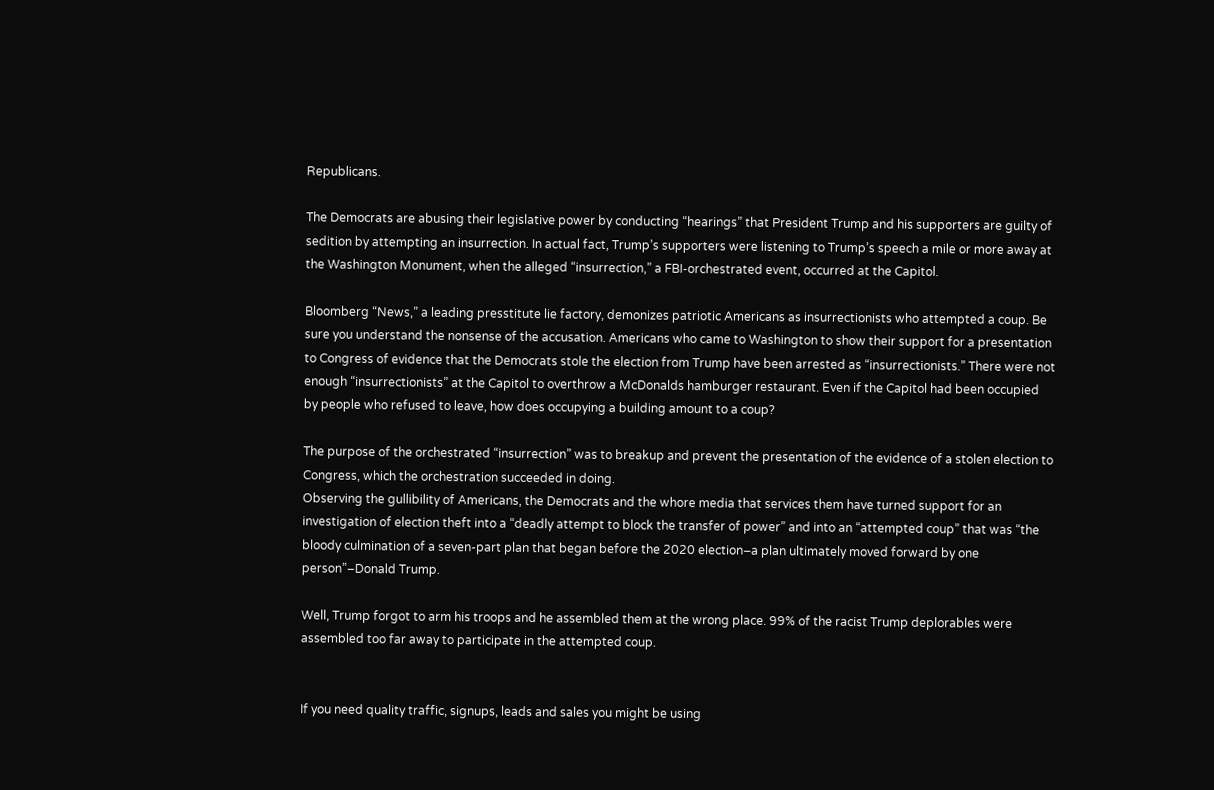Republicans.

The Democrats are abusing their legislative power by conducting “hearings” that President Trump and his supporters are guilty of sedition by attempting an insurrection. In actual fact, Trump’s supporters were listening to Trump’s speech a mile or more away at the Washington Monument, when the alleged “insurrection,” a FBI-orchestrated event, occurred at the Capitol.

Bloomberg “News,” a leading presstitute lie factory, demonizes patriotic Americans as insurrectionists who attempted a coup. Be sure you understand the nonsense of the accusation. Americans who came to Washington to show their support for a presentation to Congress of evidence that the Democrats stole the election from Trump have been arrested as “insurrectionists.” There were not enough “insurrectionists” at the Capitol to overthrow a McDonalds hamburger restaurant. Even if the Capitol had been occupied by people who refused to leave, how does occupying a building amount to a coup?

The purpose of the orchestrated “insurrection” was to breakup and prevent the presentation of the evidence of a stolen election to Congress, which the orchestration succeeded in doing.
Observing the gullibility of Americans, the Democrats and the whore media that services them have turned support for an investigation of election theft into a “deadly attempt to block the transfer of power” and into an “attempted coup” that was “the bloody culmination of a seven-part plan that began before the 2020 election–a plan ultimately moved forward by one person”–Donald Trump.

Well, Trump forgot to arm his troops and he assembled them at the wrong place. 99% of the racist Trump deplorables were assembled too far away to participate in the attempted coup.


If you need quality traffic, signups, leads and sales you might be using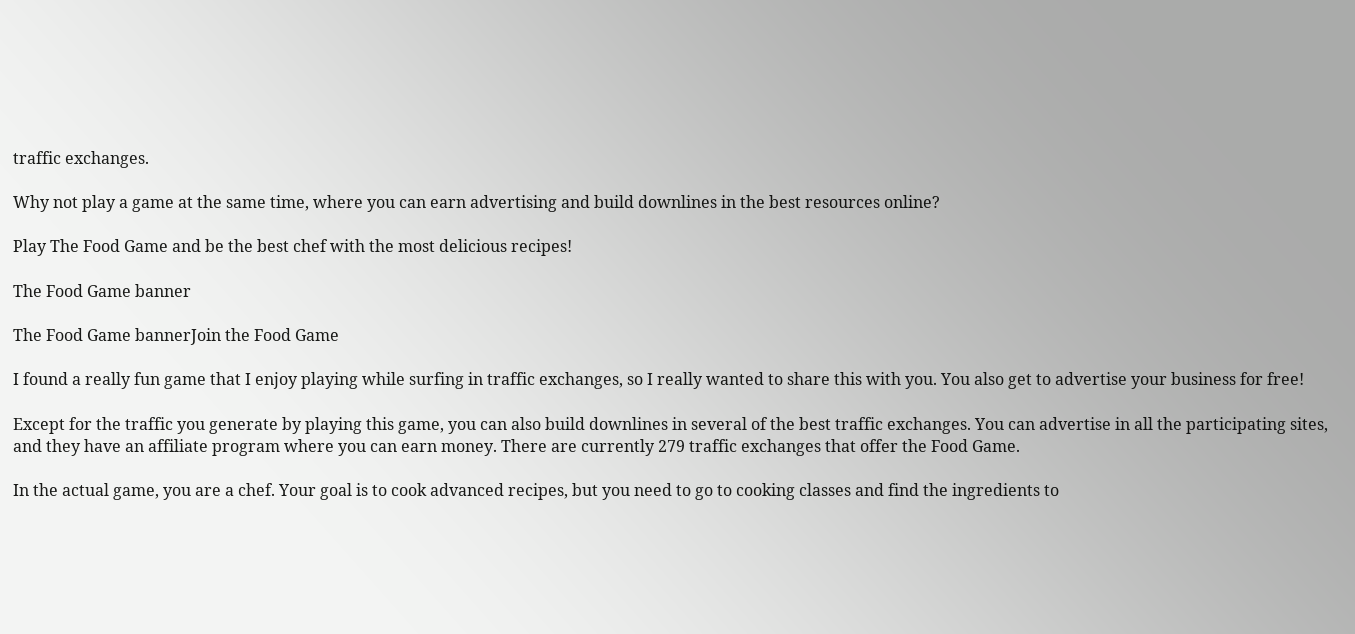traffic exchanges.

Why not play a game at the same time, where you can earn advertising and build downlines in the best resources online?

Play The Food Game and be the best chef with the most delicious recipes!

The Food Game banner

The Food Game bannerJoin the Food Game

I found a really fun game that I enjoy playing while surfing in traffic exchanges, so I really wanted to share this with you. You also get to advertise your business for free!

Except for the traffic you generate by playing this game, you can also build downlines in several of the best traffic exchanges. You can advertise in all the participating sites, and they have an affiliate program where you can earn money. There are currently 279 traffic exchanges that offer the Food Game.

In the actual game, you are a chef. Your goal is to cook advanced recipes, but you need to go to cooking classes and find the ingredients to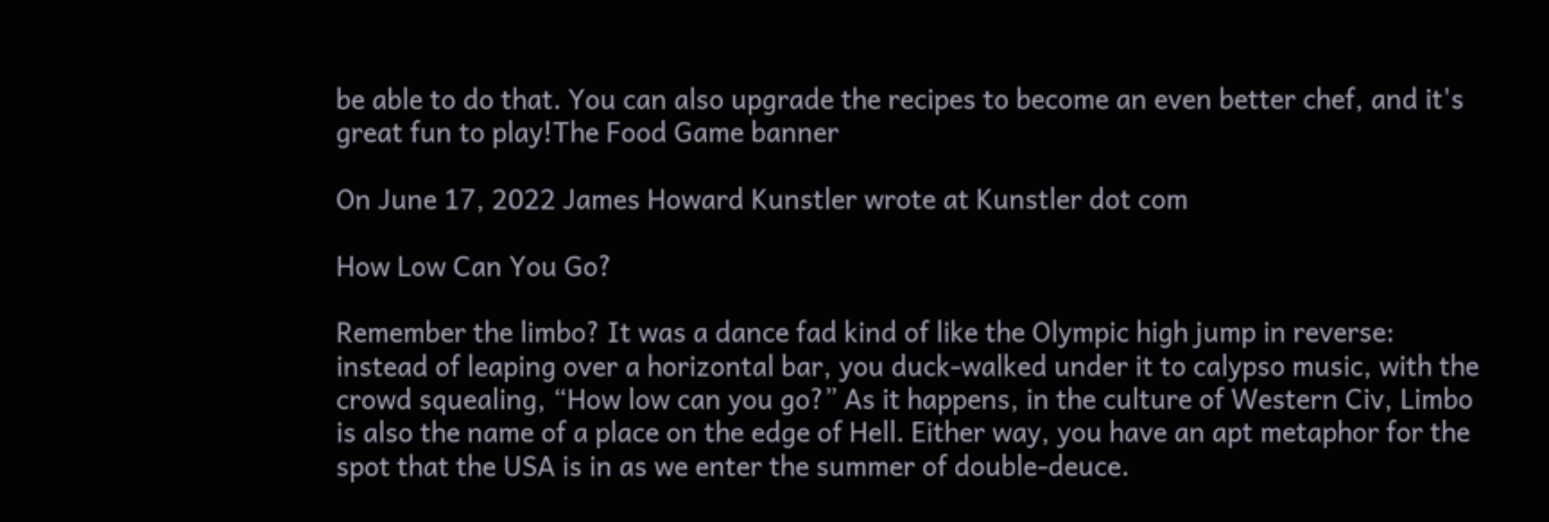be able to do that. You can also upgrade the recipes to become an even better chef, and it's great fun to play!The Food Game banner

On June 17, 2022 James Howard Kunstler wrote at Kunstler dot com

How Low Can You Go?

Remember the limbo? It was a dance fad kind of like the Olympic high jump in reverse: instead of leaping over a horizontal bar, you duck-walked under it to calypso music, with the crowd squealing, “How low can you go?” As it happens, in the culture of Western Civ, Limbo is also the name of a place on the edge of Hell. Either way, you have an apt metaphor for the spot that the USA is in as we enter the summer of double-deuce.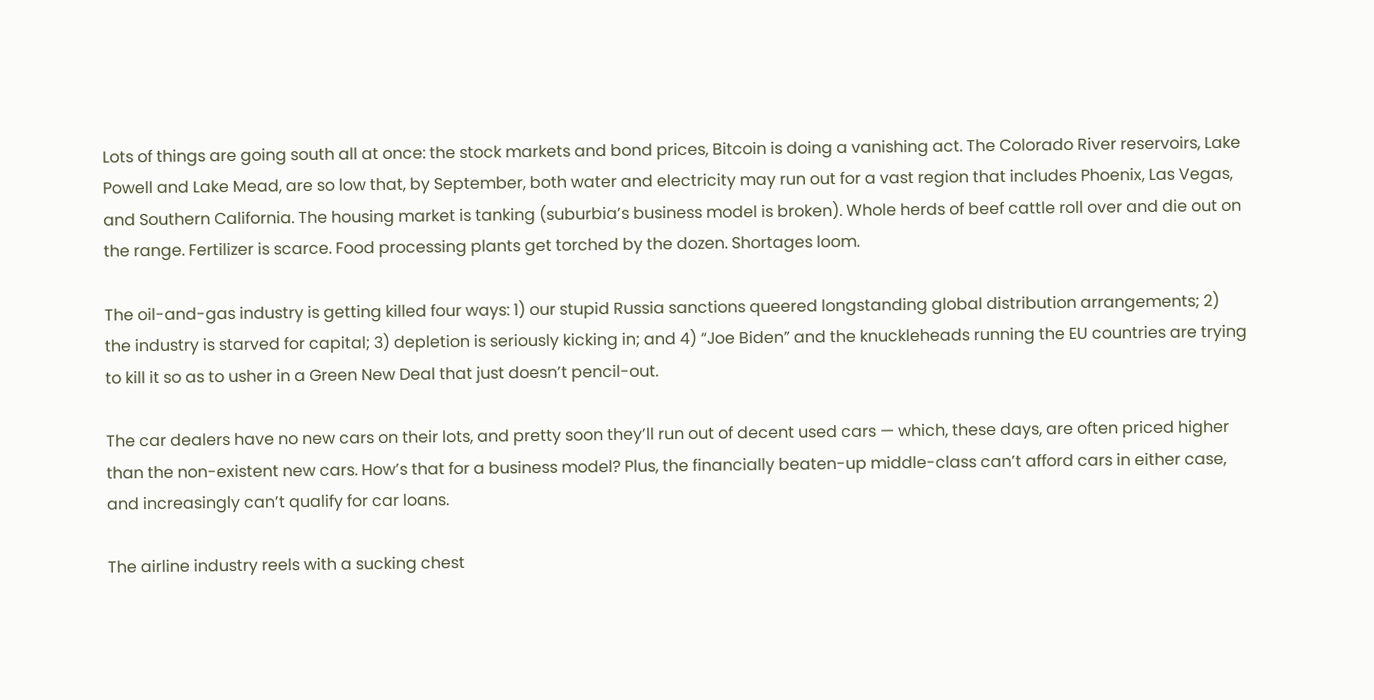Lots of things are going south all at once: the stock markets and bond prices, Bitcoin is doing a vanishing act. The Colorado River reservoirs, Lake Powell and Lake Mead, are so low that, by September, both water and electricity may run out for a vast region that includes Phoenix, Las Vegas, and Southern California. The housing market is tanking (suburbia’s business model is broken). Whole herds of beef cattle roll over and die out on the range. Fertilizer is scarce. Food processing plants get torched by the dozen. Shortages loom.

The oil-and-gas industry is getting killed four ways: 1) our stupid Russia sanctions queered longstanding global distribution arrangements; 2) the industry is starved for capital; 3) depletion is seriously kicking in; and 4) “Joe Biden” and the knuckleheads running the EU countries are trying to kill it so as to usher in a Green New Deal that just doesn’t pencil-out.

The car dealers have no new cars on their lots, and pretty soon they’ll run out of decent used cars — which, these days, are often priced higher than the non-existent new cars. How’s that for a business model? Plus, the financially beaten-up middle-class can’t afford cars in either case, and increasingly can’t qualify for car loans.

The airline industry reels with a sucking chest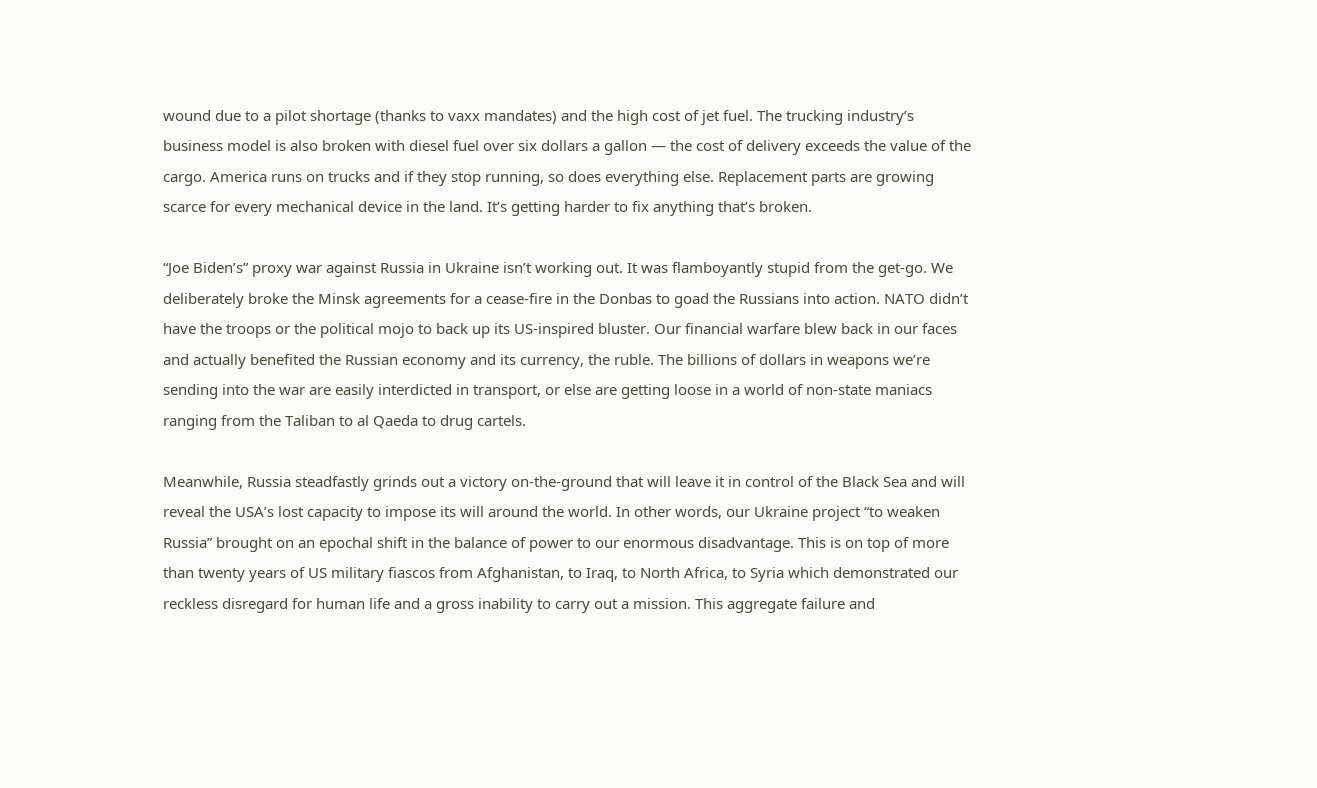wound due to a pilot shortage (thanks to vaxx mandates) and the high cost of jet fuel. The trucking industry’s business model is also broken with diesel fuel over six dollars a gallon — the cost of delivery exceeds the value of the cargo. America runs on trucks and if they stop running, so does everything else. Replacement parts are growing scarce for every mechanical device in the land. It’s getting harder to fix anything that’s broken.

“Joe Biden’s” proxy war against Russia in Ukraine isn’t working out. It was flamboyantly stupid from the get-go. We deliberately broke the Minsk agreements for a cease-fire in the Donbas to goad the Russians into action. NATO didn’t have the troops or the political mojo to back up its US-inspired bluster. Our financial warfare blew back in our faces and actually benefited the Russian economy and its currency, the ruble. The billions of dollars in weapons we’re sending into the war are easily interdicted in transport, or else are getting loose in a world of non-state maniacs ranging from the Taliban to al Qaeda to drug cartels.

Meanwhile, Russia steadfastly grinds out a victory on-the-ground that will leave it in control of the Black Sea and will reveal the USA’s lost capacity to impose its will around the world. In other words, our Ukraine project “to weaken Russia” brought on an epochal shift in the balance of power to our enormous disadvantage. This is on top of more than twenty years of US military fiascos from Afghanistan, to Iraq, to North Africa, to Syria which demonstrated our reckless disregard for human life and a gross inability to carry out a mission. This aggregate failure and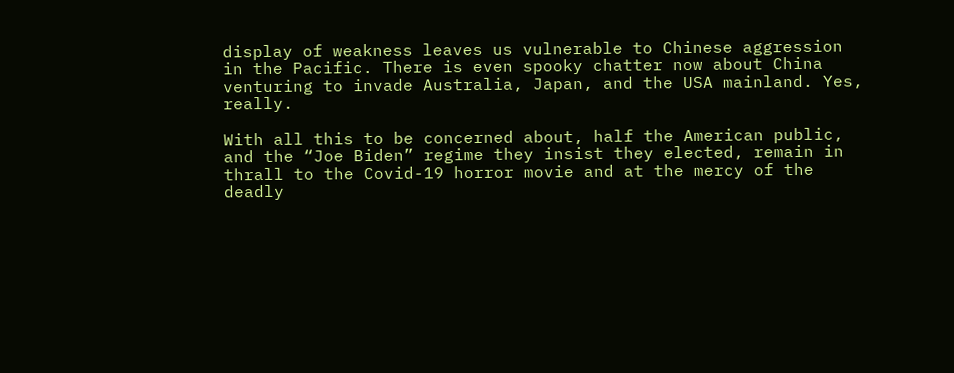display of weakness leaves us vulnerable to Chinese aggression in the Pacific. There is even spooky chatter now about China venturing to invade Australia, Japan, and the USA mainland. Yes, really.

With all this to be concerned about, half the American public, and the “Joe Biden” regime they insist they elected, remain in thrall to the Covid-19 horror movie and at the mercy of the deadly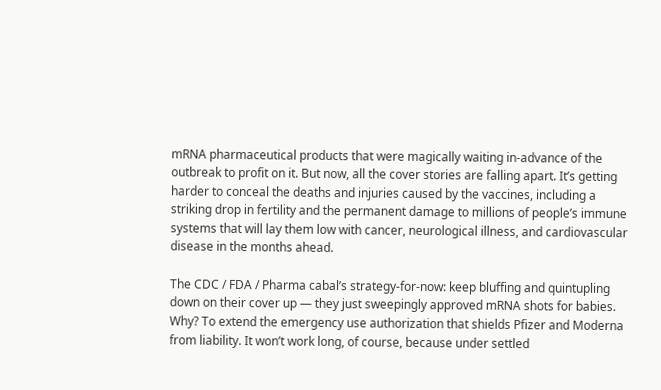mRNA pharmaceutical products that were magically waiting in-advance of the outbreak to profit on it. But now, all the cover stories are falling apart. It’s getting harder to conceal the deaths and injuries caused by the vaccines, including a striking drop in fertility and the permanent damage to millions of people’s immune systems that will lay them low with cancer, neurological illness, and cardiovascular disease in the months ahead.

The CDC / FDA / Pharma cabal’s strategy-for-now: keep bluffing and quintupling down on their cover up — they just sweepingly approved mRNA shots for babies. Why? To extend the emergency use authorization that shields Pfizer and Moderna from liability. It won’t work long, of course, because under settled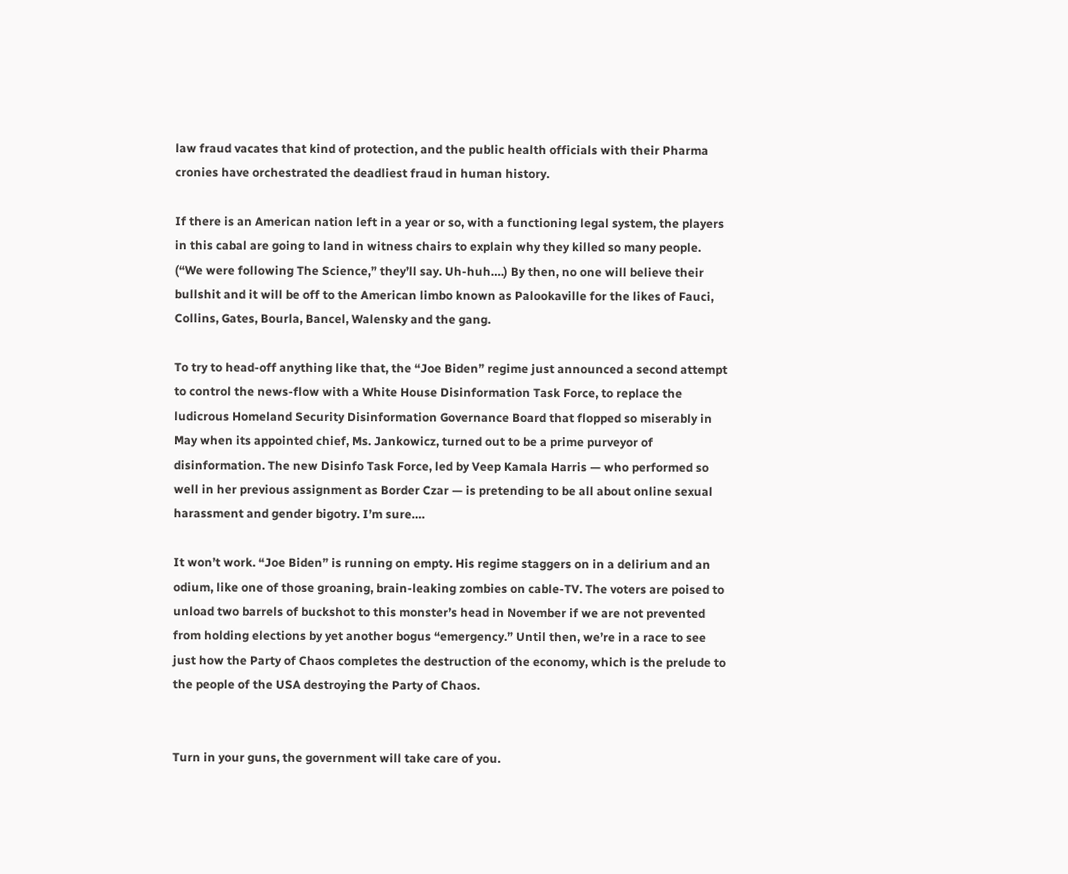law fraud vacates that kind of protection, and the public health officials with their Pharma cronies have orchestrated the deadliest fraud in human history.

If there is an American nation left in a year or so, with a functioning legal system, the players in this cabal are going to land in witness chairs to explain why they killed so many people. (“We were following The Science,” they’ll say. Uh-huh….) By then, no one will believe their bullshit and it will be off to the American limbo known as Palookaville for the likes of Fauci, Collins, Gates, Bourla, Bancel, Walensky and the gang.

To try to head-off anything like that, the “Joe Biden” regime just announced a second attempt to control the news-flow with a White House Disinformation Task Force, to replace the ludicrous Homeland Security Disinformation Governance Board that flopped so miserably in May when its appointed chief, Ms. Jankowicz, turned out to be a prime purveyor of disinformation. The new Disinfo Task Force, led by Veep Kamala Harris — who performed so well in her previous assignment as Border Czar — is pretending to be all about online sexual harassment and gender bigotry. I’m sure….

It won’t work. “Joe Biden” is running on empty. His regime staggers on in a delirium and an odium, like one of those groaning, brain-leaking zombies on cable-TV. The voters are poised to unload two barrels of buckshot to this monster’s head in November if we are not prevented from holding elections by yet another bogus “emergency.” Until then, we’re in a race to see just how the Party of Chaos completes the destruction of the economy, which is the prelude to the people of the USA destroying the Party of Chaos.


Turn in your guns, the government will take care of you.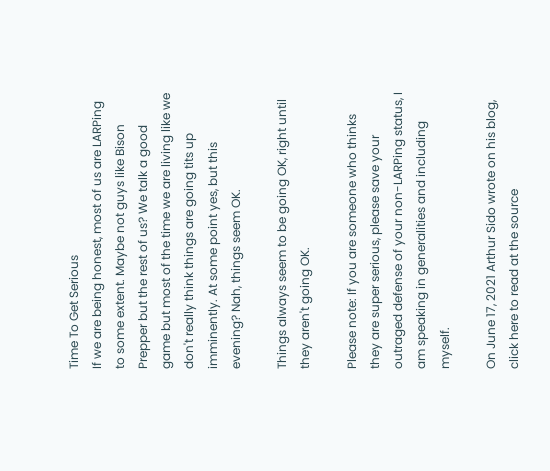Time To Get Serious
If we are being honest, most of us are LARPing to some extent. Maybe not guys like Bison Prepper but the rest of us? We talk a good game but most of the time we are living like we don't really think things are going tits up imminently. At some point yes, but this evening? Nah, things seem OK.

Things always seem to be going OK, right until they aren't going OK.

Please note: If you are someone who thinks they are super serious, please save your outraged defense of your non-LARPing status, I am speaking in generalities and including myself.

On June 17, 2021 Arthur Sido wrote on his blog, click here to read at the source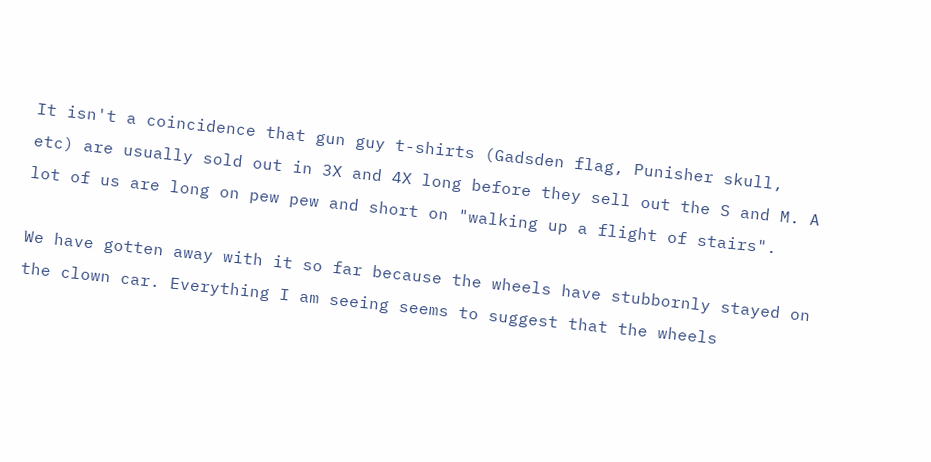It isn't a coincidence that gun guy t-shirts (Gadsden flag, Punisher skull, etc) are usually sold out in 3X and 4X long before they sell out the S and M. A lot of us are long on pew pew and short on "walking up a flight of stairs".

We have gotten away with it so far because the wheels have stubbornly stayed on the clown car. Everything I am seeing seems to suggest that the wheels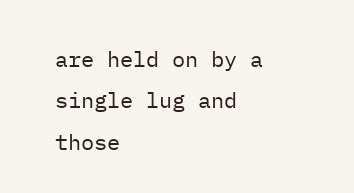are held on by a single lug and those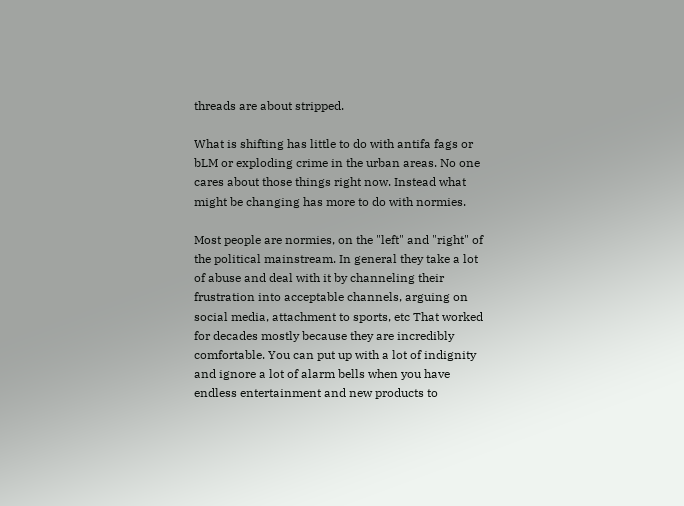threads are about stripped.

What is shifting has little to do with antifa fags or bLM or exploding crime in the urban areas. No one cares about those things right now. Instead what might be changing has more to do with normies.

Most people are normies, on the "left" and "right" of the political mainstream. In general they take a lot of abuse and deal with it by channeling their frustration into acceptable channels, arguing on social media, attachment to sports, etc That worked for decades mostly because they are incredibly comfortable. You can put up with a lot of indignity and ignore a lot of alarm bells when you have endless entertainment and new products to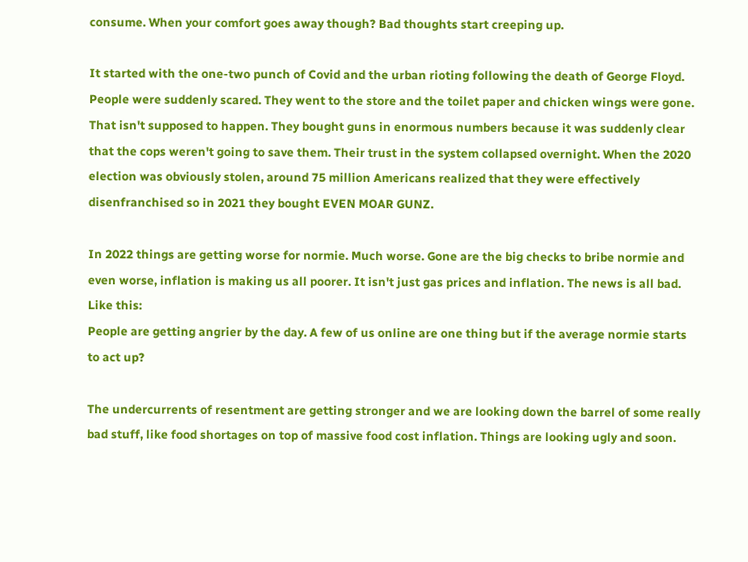consume. When your comfort goes away though? Bad thoughts start creeping up.

It started with the one-two punch of Covid and the urban rioting following the death of George Floyd. People were suddenly scared. They went to the store and the toilet paper and chicken wings were gone. That isn't supposed to happen. They bought guns in enormous numbers because it was suddenly clear that the cops weren't going to save them. Their trust in the system collapsed overnight. When the 2020 election was obviously stolen, around 75 million Americans realized that they were effectively disenfranchised so in 2021 they bought EVEN MOAR GUNZ.

In 2022 things are getting worse for normie. Much worse. Gone are the big checks to bribe normie and even worse, inflation is making us all poorer. It isn't just gas prices and inflation. The news is all bad. Like this:
People are getting angrier by the day. A few of us online are one thing but if the average normie starts to act up?

The undercurrents of resentment are getting stronger and we are looking down the barrel of some really bad stuff, like food shortages on top of massive food cost inflation. Things are looking ugly and soon.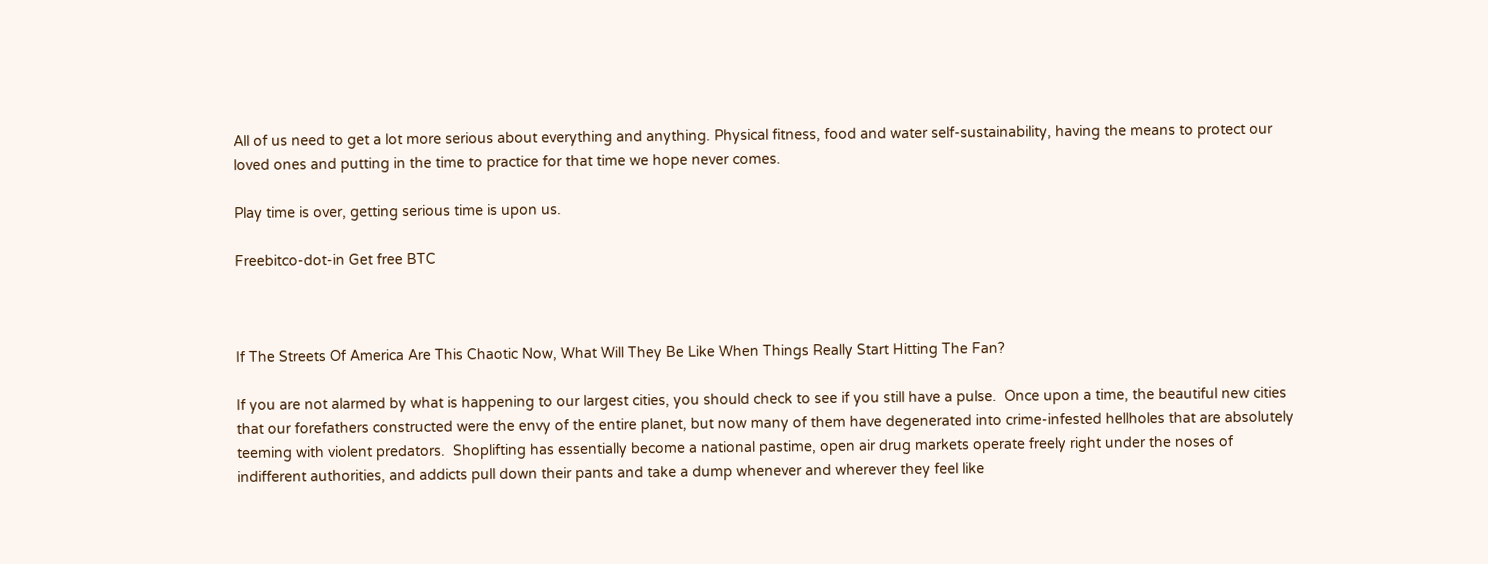All of us need to get a lot more serious about everything and anything. Physical fitness, food and water self-sustainability, having the means to protect our loved ones and putting in the time to practice for that time we hope never comes.

Play time is over, getting serious time is upon us.

Freebitco-dot-in Get free BTC



If The Streets Of America Are This Chaotic Now, What Will They Be Like When Things Really Start Hitting The Fan?

If you are not alarmed by what is happening to our largest cities, you should check to see if you still have a pulse.  Once upon a time, the beautiful new cities that our forefathers constructed were the envy of the entire planet, but now many of them have degenerated into crime-infested hellholes that are absolutely teeming with violent predators.  Shoplifting has essentially become a national pastime, open air drug markets operate freely right under the noses of indifferent authorities, and addicts pull down their pants and take a dump whenever and wherever they feel like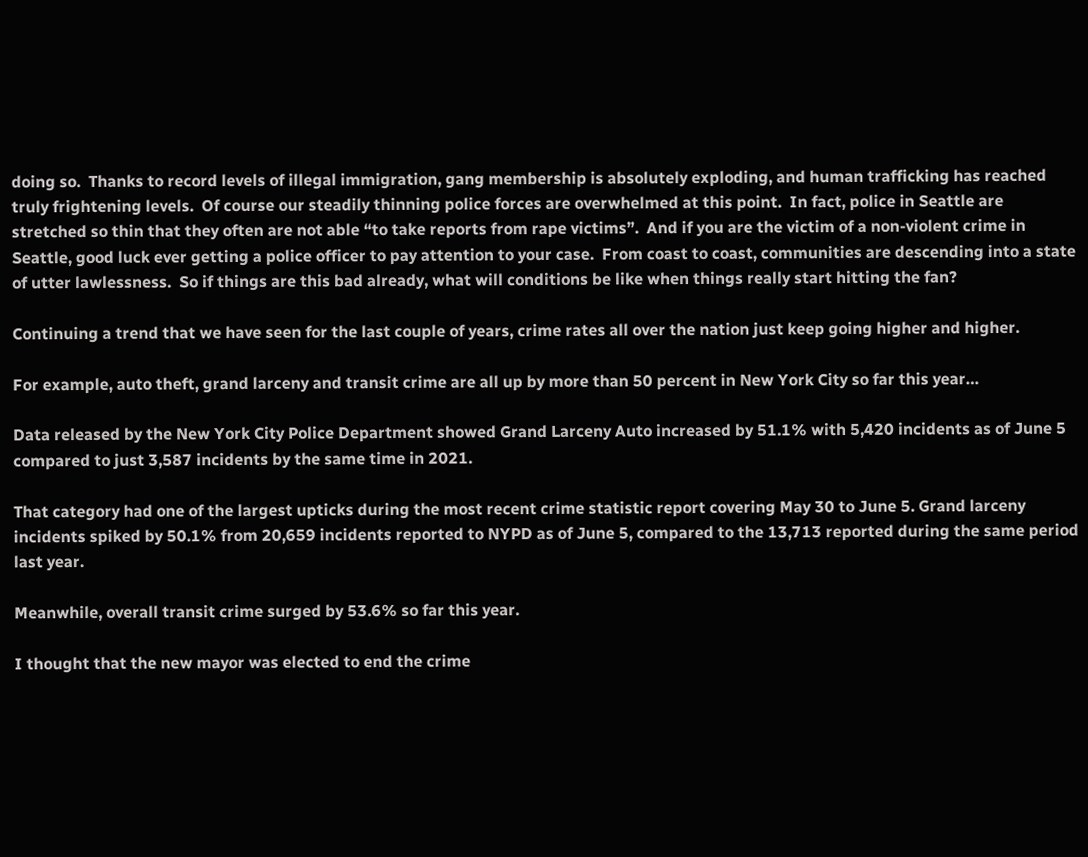doing so.  Thanks to record levels of illegal immigration, gang membership is absolutely exploding, and human trafficking has reached truly frightening levels.  Of course our steadily thinning police forces are overwhelmed at this point.  In fact, police in Seattle are stretched so thin that they often are not able “to take reports from rape victims”.  And if you are the victim of a non-violent crime in Seattle, good luck ever getting a police officer to pay attention to your case.  From coast to coast, communities are descending into a state of utter lawlessness.  So if things are this bad already, what will conditions be like when things really start hitting the fan?

Continuing a trend that we have seen for the last couple of years, crime rates all over the nation just keep going higher and higher.

For example, auto theft, grand larceny and transit crime are all up by more than 50 percent in New York City so far this year…

Data released by the New York City Police Department showed Grand Larceny Auto increased by 51.1% with 5,420 incidents as of June 5 compared to just 3,587 incidents by the same time in 2021.

That category had one of the largest upticks during the most recent crime statistic report covering May 30 to June 5. Grand larceny incidents spiked by 50.1% from 20,659 incidents reported to NYPD as of June 5, compared to the 13,713 reported during the same period last year.

Meanwhile, overall transit crime surged by 53.6% so far this year.

I thought that the new mayor was elected to end the crime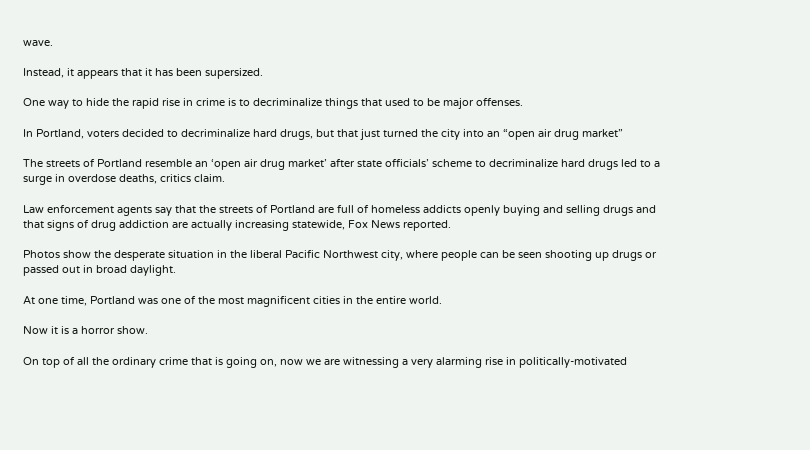wave.

Instead, it appears that it has been supersized.

One way to hide the rapid rise in crime is to decriminalize things that used to be major offenses.

In Portland, voters decided to decriminalize hard drugs, but that just turned the city into an “open air drug market”

The streets of Portland resemble an ‘open air drug market’ after state officials’ scheme to decriminalize hard drugs led to a surge in overdose deaths, critics claim.

Law enforcement agents say that the streets of Portland are full of homeless addicts openly buying and selling drugs and that signs of drug addiction are actually increasing statewide, Fox News reported.

Photos show the desperate situation in the liberal Pacific Northwest city, where people can be seen shooting up drugs or passed out in broad daylight.

At one time, Portland was one of the most magnificent cities in the entire world.

Now it is a horror show.

On top of all the ordinary crime that is going on, now we are witnessing a very alarming rise in politically-motivated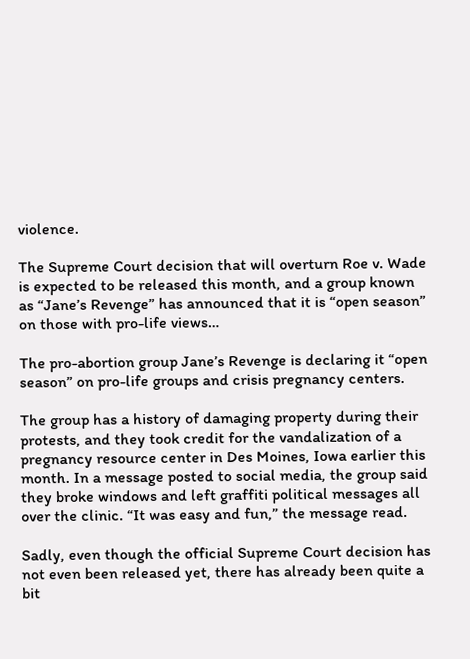violence.

The Supreme Court decision that will overturn Roe v. Wade is expected to be released this month, and a group known as “Jane’s Revenge” has announced that it is “open season” on those with pro-life views…

The pro-abortion group Jane’s Revenge is declaring it “open season” on pro-life groups and crisis pregnancy centers.

The group has a history of damaging property during their protests, and they took credit for the vandalization of a pregnancy resource center in Des Moines, Iowa earlier this month. In a message posted to social media, the group said they broke windows and left graffiti political messages all over the clinic. “It was easy and fun,” the message read.

Sadly, even though the official Supreme Court decision has not even been released yet, there has already been quite a bit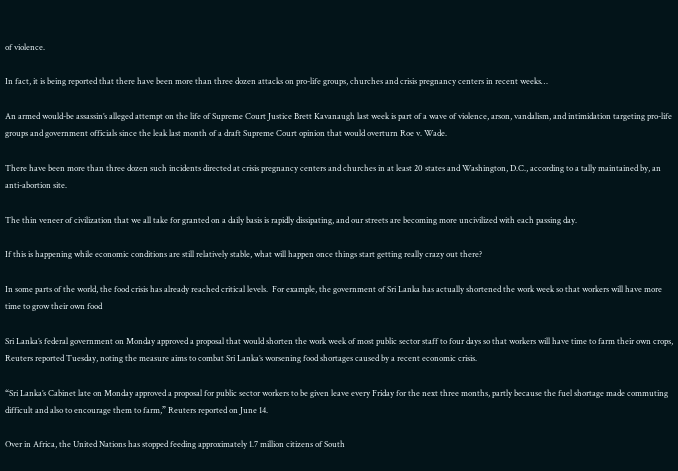of violence.

In fact, it is being reported that there have been more than three dozen attacks on pro-life groups, churches and crisis pregnancy centers in recent weeks…

An armed would-be assassin’s alleged attempt on the life of Supreme Court Justice Brett Kavanaugh last week is part of a wave of violence, arson, vandalism, and intimidation targeting pro-life groups and government officials since the leak last month of a draft Supreme Court opinion that would overturn Roe v. Wade.

There have been more than three dozen such incidents directed at crisis pregnancy centers and churches in at least 20 states and Washington, D.C., according to a tally maintained by, an anti-abortion site.

The thin veneer of civilization that we all take for granted on a daily basis is rapidly dissipating, and our streets are becoming more uncivilized with each passing day.

If this is happening while economic conditions are still relatively stable, what will happen once things start getting really crazy out there?

In some parts of the world, the food crisis has already reached critical levels.  For example, the government of Sri Lanka has actually shortened the work week so that workers will have more time to grow their own food

Sri Lanka’s federal government on Monday approved a proposal that would shorten the work week of most public sector staff to four days so that workers will have time to farm their own crops, Reuters reported Tuesday, noting the measure aims to combat Sri Lanka’s worsening food shortages caused by a recent economic crisis.

“Sri Lanka’s Cabinet late on Monday approved a proposal for public sector workers to be given leave every Friday for the next three months, partly because the fuel shortage made commuting difficult and also to encourage them to farm,” Reuters reported on June 14.

Over in Africa, the United Nations has stopped feeding approximately 1.7 million citizens of South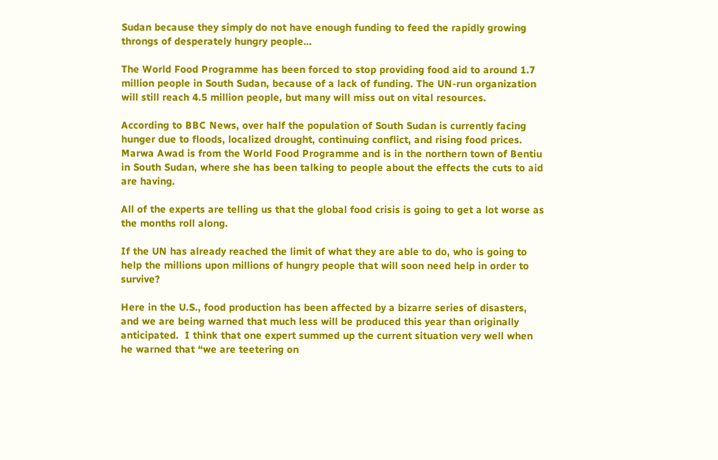Sudan because they simply do not have enough funding to feed the rapidly growing throngs of desperately hungry people…

The World Food Programme has been forced to stop providing food aid to around 1.7 million people in South Sudan, because of a lack of funding. The UN-run organization will still reach 4.5 million people, but many will miss out on vital resources.

According to BBC News, over half the population of South Sudan is currently facing hunger due to floods, localized drought, continuing conflict, and rising food prices. Marwa Awad is from the World Food Programme and is in the northern town of Bentiu in South Sudan, where she has been talking to people about the effects the cuts to aid are having.

All of the experts are telling us that the global food crisis is going to get a lot worse as the months roll along.

If the UN has already reached the limit of what they are able to do, who is going to help the millions upon millions of hungry people that will soon need help in order to survive?

Here in the U.S., food production has been affected by a bizarre series of disasters, and we are being warned that much less will be produced this year than originally anticipated.  I think that one expert summed up the current situation very well when he warned that “we are teetering on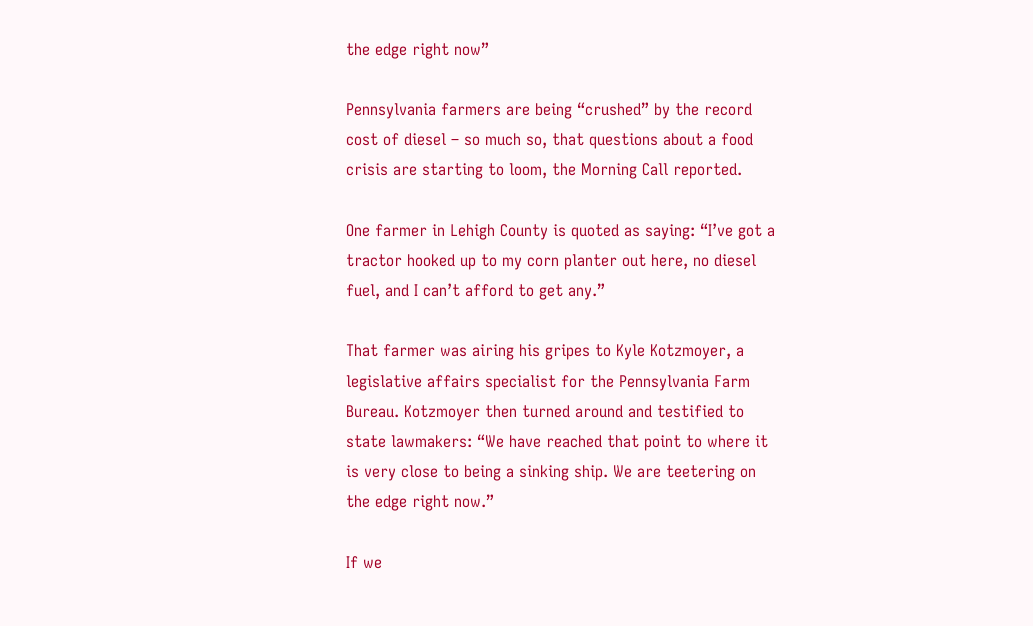the edge right now”

Pennsylvania farmers are being “crushed” by the record cost of diesel – so much so, that questions about a food crisis are starting to loom, the Morning Call reported.

One farmer in Lehigh County is quoted as saying: “I’ve got a tractor hooked up to my corn planter out here, no diesel fuel, and I can’t afford to get any.”

That farmer was airing his gripes to Kyle Kotzmoyer, a legislative affairs specialist for the Pennsylvania Farm Bureau. Kotzmoyer then turned around and testified to state lawmakers: “We have reached that point to where it is very close to being a sinking ship. We are teetering on the edge right now.”

If we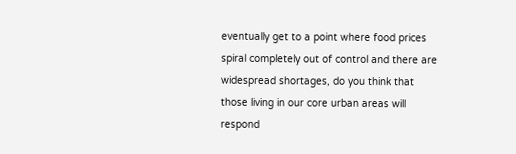eventually get to a point where food prices spiral completely out of control and there are widespread shortages, do you think that those living in our core urban areas will respond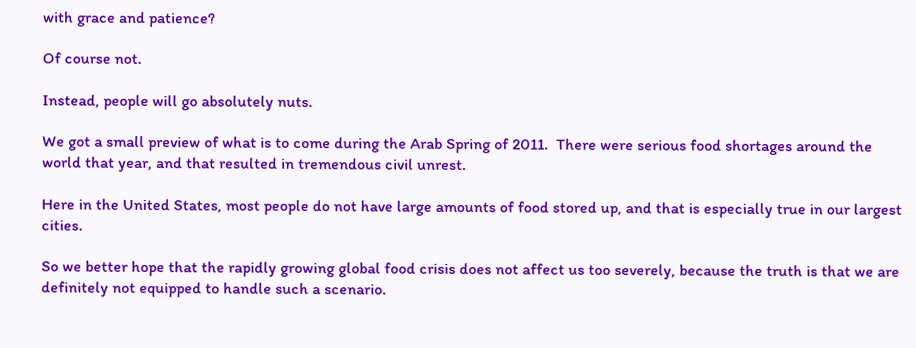with grace and patience?

Of course not.

Instead, people will go absolutely nuts.

We got a small preview of what is to come during the Arab Spring of 2011.  There were serious food shortages around the world that year, and that resulted in tremendous civil unrest.

Here in the United States, most people do not have large amounts of food stored up, and that is especially true in our largest cities.

So we better hope that the rapidly growing global food crisis does not affect us too severely, because the truth is that we are definitely not equipped to handle such a scenario.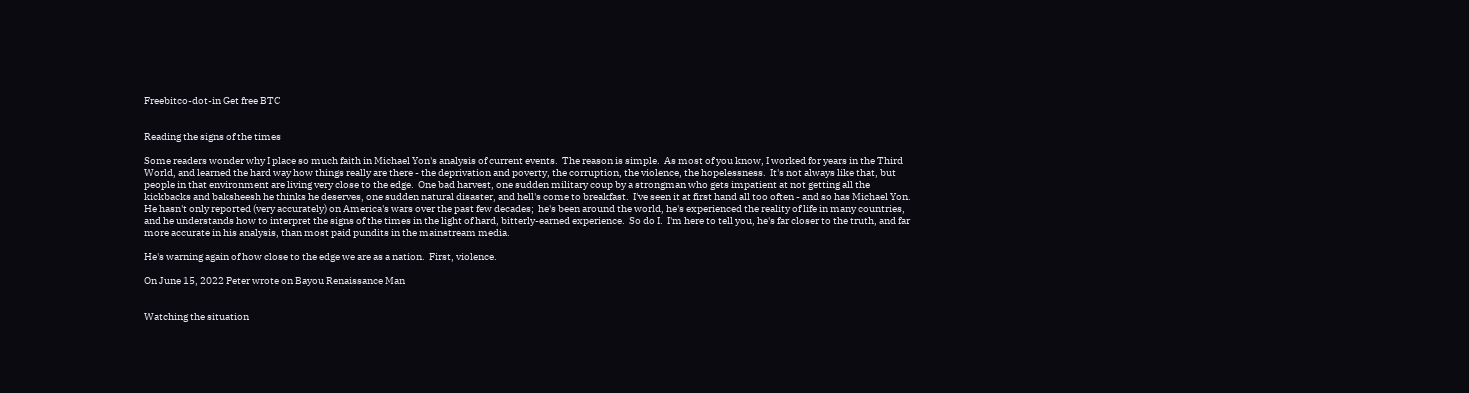Freebitco-dot-in Get free BTC


Reading the signs of the times

Some readers wonder why I place so much faith in Michael Yon's analysis of current events.  The reason is simple.  As most of you know, I worked for years in the Third World, and learned the hard way how things really are there - the deprivation and poverty, the corruption, the violence, the hopelessness.  It's not always like that, but people in that environment are living very close to the edge.  One bad harvest, one sudden military coup by a strongman who gets impatient at not getting all the kickbacks and baksheesh he thinks he deserves, one sudden natural disaster, and hell's come to breakfast.  I've seen it at first hand all too often - and so has Michael Yon.  He hasn't only reported (very accurately) on America's wars over the past few decades;  he's been around the world, he's experienced the reality of life in many countries, and he understands how to interpret the signs of the times in the light of hard, bitterly-earned experience.  So do I.  I'm here to tell you, he's far closer to the truth, and far more accurate in his analysis, than most paid pundits in the mainstream media.

He's warning again of how close to the edge we are as a nation.  First, violence.

On June 15, 2022 Peter wrote on Bayou Renaissance Man


Watching the situation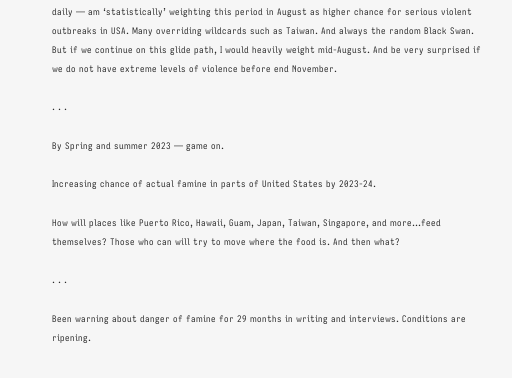daily — am ‘statistically’ weighting this period in August as higher chance for serious violent outbreaks in USA. Many overriding wildcards such as Taiwan. And always the random Black Swan. But if we continue on this glide path, I would heavily weight mid-August. And be very surprised if we do not have extreme levels of violence before end November.

. . .

By Spring and summer 2023 — game on.

Increasing chance of actual famine in parts of United States by 2023-24.

How will places like Puerto Rico, Hawaii, Guam, Japan, Taiwan, Singapore, and more…feed themselves? Those who can will try to move where the food is. And then what?

. . .

Been warning about danger of famine for 29 months in writing and interviews. Conditions are ripening.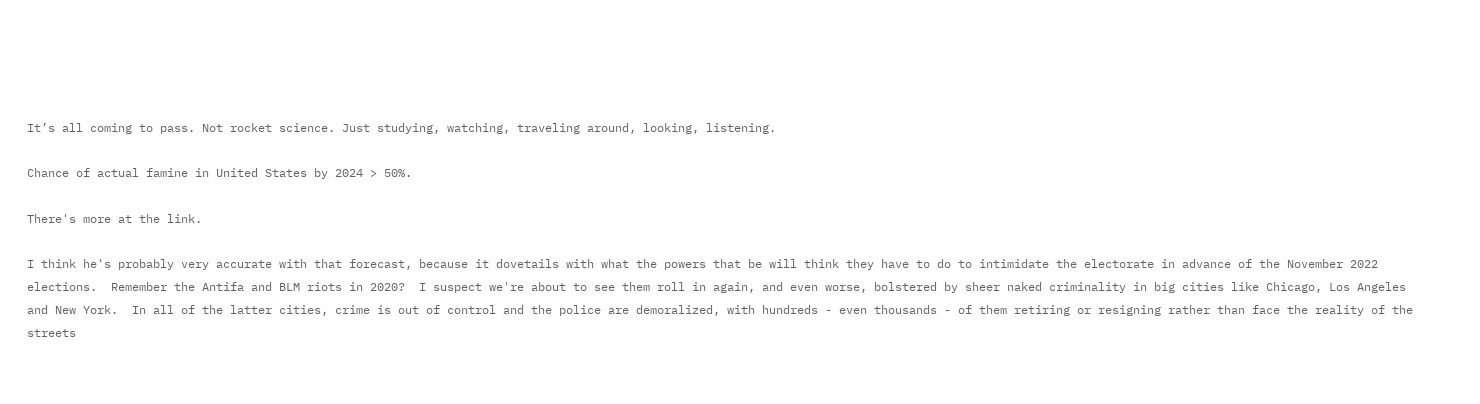It’s all coming to pass. Not rocket science. Just studying, watching, traveling around, looking, listening.

Chance of actual famine in United States by 2024 > 50%.

There's more at the link.

I think he's probably very accurate with that forecast, because it dovetails with what the powers that be will think they have to do to intimidate the electorate in advance of the November 2022 elections.  Remember the Antifa and BLM riots in 2020?  I suspect we're about to see them roll in again, and even worse, bolstered by sheer naked criminality in big cities like Chicago, Los Angeles and New York.  In all of the latter cities, crime is out of control and the police are demoralized, with hundreds - even thousands - of them retiring or resigning rather than face the reality of the streets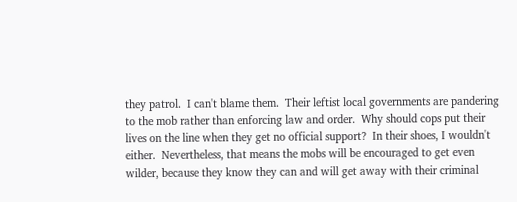they patrol.  I can't blame them.  Their leftist local governments are pandering to the mob rather than enforcing law and order.  Why should cops put their lives on the line when they get no official support?  In their shoes, I wouldn't either.  Nevertheless, that means the mobs will be encouraged to get even wilder, because they know they can and will get away with their criminal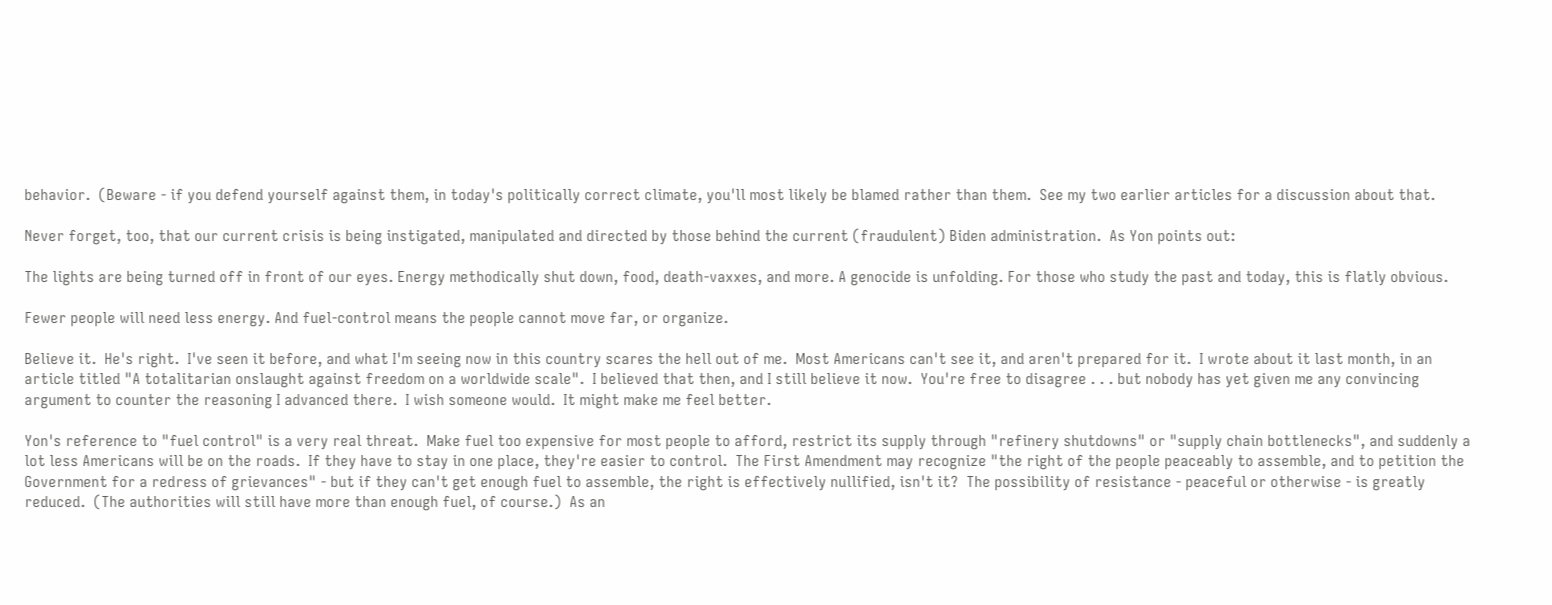behavior.  (Beware - if you defend yourself against them, in today's politically correct climate, you'll most likely be blamed rather than them.  See my two earlier articles for a discussion about that.

Never forget, too, that our current crisis is being instigated, manipulated and directed by those behind the current (fraudulent) Biden administration.  As Yon points out:

The lights are being turned off in front of our eyes. Energy methodically shut down, food, death-vaxxes, and more. A genocide is unfolding. For those who study the past and today, this is flatly obvious.

Fewer people will need less energy. And fuel-control means the people cannot move far, or organize.

Believe it.  He's right.  I've seen it before, and what I'm seeing now in this country scares the hell out of me.  Most Americans can't see it, and aren't prepared for it.  I wrote about it last month, in an article titled "A totalitarian onslaught against freedom on a worldwide scale".  I believed that then, and I still believe it now.  You're free to disagree . . . but nobody has yet given me any convincing argument to counter the reasoning I advanced there.  I wish someone would.  It might make me feel better.

Yon's reference to "fuel control" is a very real threat.  Make fuel too expensive for most people to afford, restrict its supply through "refinery shutdowns" or "supply chain bottlenecks", and suddenly a lot less Americans will be on the roads.  If they have to stay in one place, they're easier to control.  The First Amendment may recognize "the right of the people peaceably to assemble, and to petition the Government for a redress of grievances" - but if they can't get enough fuel to assemble, the right is effectively nullified, isn't it?  The possibility of resistance - peaceful or otherwise - is greatly reduced.  (The authorities will still have more than enough fuel, of course.)  As an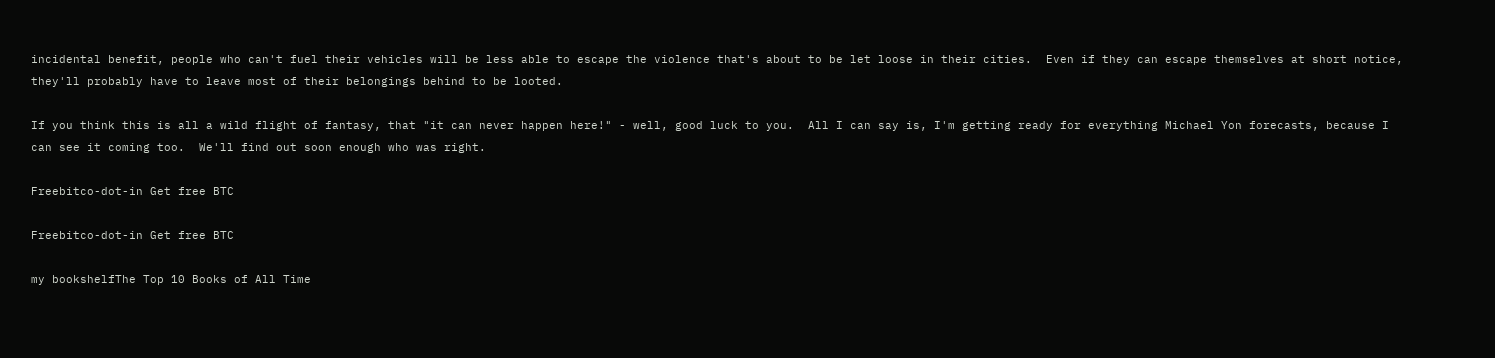incidental benefit, people who can't fuel their vehicles will be less able to escape the violence that's about to be let loose in their cities.  Even if they can escape themselves at short notice, they'll probably have to leave most of their belongings behind to be looted.

If you think this is all a wild flight of fantasy, that "it can never happen here!" - well, good luck to you.  All I can say is, I'm getting ready for everything Michael Yon forecasts, because I can see it coming too.  We'll find out soon enough who was right.

Freebitco-dot-in Get free BTC

Freebitco-dot-in Get free BTC

my bookshelfThe Top 10 Books of All Time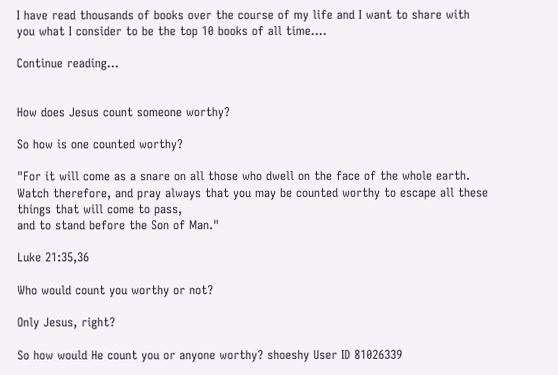I have read thousands of books over the course of my life and I want to share with you what I consider to be the top 10 books of all time....

Continue reading...


How does Jesus count someone worthy?

So how is one counted worthy?

"For it will come as a snare on all those who dwell on the face of the whole earth.
Watch therefore, and pray always that you may be counted worthy to escape all these things that will come to pass,
and to stand before the Son of Man."

Luke 21:35,36

Who would count you worthy or not?

Only Jesus, right?

So how would He count you or anyone worthy? shoeshy User ID 81026339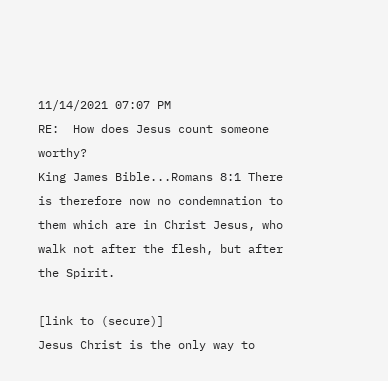11/14/2021 07:07 PM
RE:  How does Jesus count someone worthy?
King James Bible...Romans 8:1 There is therefore now no condemnation to them which are in Christ Jesus, who walk not after the flesh, but after the Spirit.

[link to (secure)]
Jesus Christ is the only way to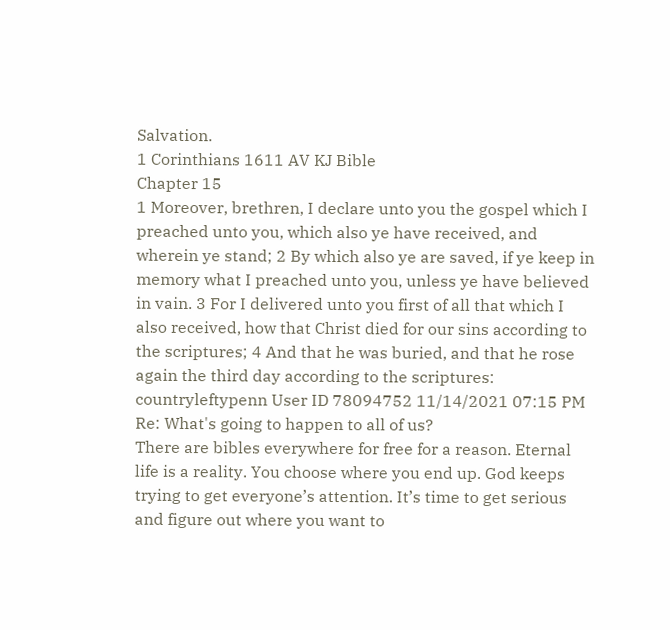Salvation.
1 Corinthians 1611 AV KJ Bible
Chapter 15
1 Moreover, brethren, I declare unto you the gospel which I preached unto you, which also ye have received, and wherein ye stand; 2 By which also ye are saved, if ye keep in memory what I preached unto you, unless ye have believed in vain. 3 For I delivered unto you first of all that which I also received, how that Christ died for our sins according to the scriptures; 4 And that he was buried, and that he rose again the third day according to the scriptures:
countryleftypenn User ID 78094752 11/14/2021 07:15 PM
Re: What's going to happen to all of us?
There are bibles everywhere for free for a reason. Eternal life is a reality. You choose where you end up. God keeps trying to get everyone’s attention. It’s time to get serious and figure out where you want to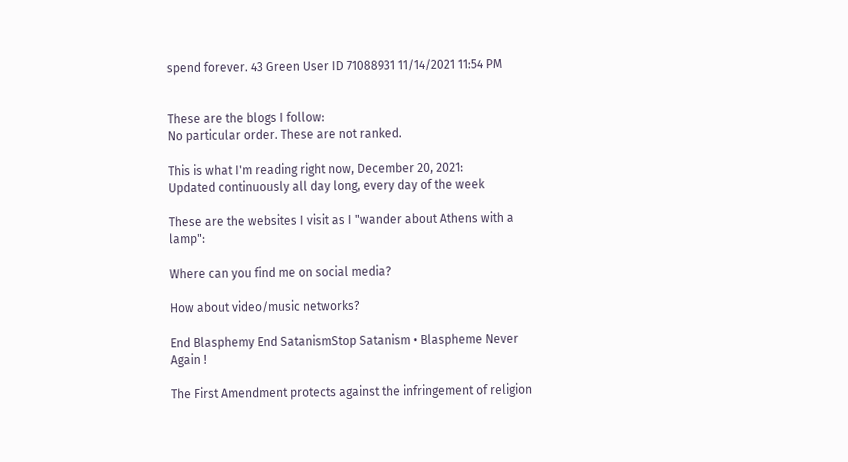spend forever. 43 Green User ID 71088931 11/14/2021 11:54 PM


These are the blogs I follow:
No particular order. These are not ranked.

This is what I'm reading right now, December 20, 2021:
Updated continuously all day long, every day of the week

These are the websites I visit as I "wander about Athens with a lamp":

Where can you find me on social media?

How about video/music networks?

End Blasphemy End SatanismStop Satanism • Blaspheme Never Again !

The First Amendment protects against the infringement of religion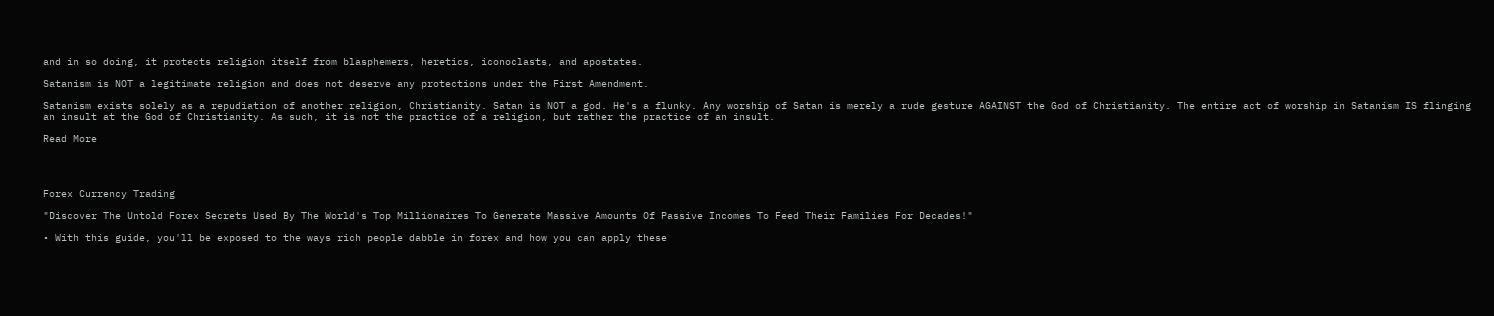and in so doing, it protects religion itself from blasphemers, heretics, iconoclasts, and apostates.

Satanism is NOT a legitimate religion and does not deserve any protections under the First Amendment.

Satanism exists solely as a repudiation of another religion, Christianity. Satan is NOT a god. He's a flunky. Any worship of Satan is merely a rude gesture AGAINST the God of Christianity. The entire act of worship in Satanism IS flinging an insult at the God of Christianity. As such, it is not the practice of a religion, but rather the practice of an insult.

Read More




Forex Currency Trading

"Discover The Untold Forex Secrets Used By The World's Top Millionaires To Generate Massive Amounts Of Passive Incomes To Feed Their Families For Decades!"

• With this guide, you'll be exposed to the ways rich people dabble in forex and how you can apply these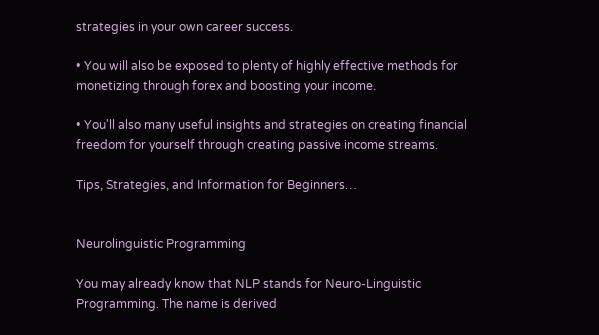strategies in your own career success.

• You will also be exposed to plenty of highly effective methods for monetizing through forex and boosting your income.

• You'll also many useful insights and strategies on creating financial freedom for yourself through creating passive income streams.

Tips, Strategies, and Information for Beginners…


Neurolinguistic Programming

You may already know that NLP stands for Neuro-Linguistic Programming. The name is derived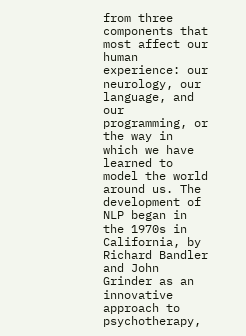from three components that most affect our human experience: our neurology, our language, and our programming, or the way in which we have learned to model the world around us. The development of NLP began in the 1970s in California, by Richard Bandler and John Grinder as an innovative approach to psychotherapy,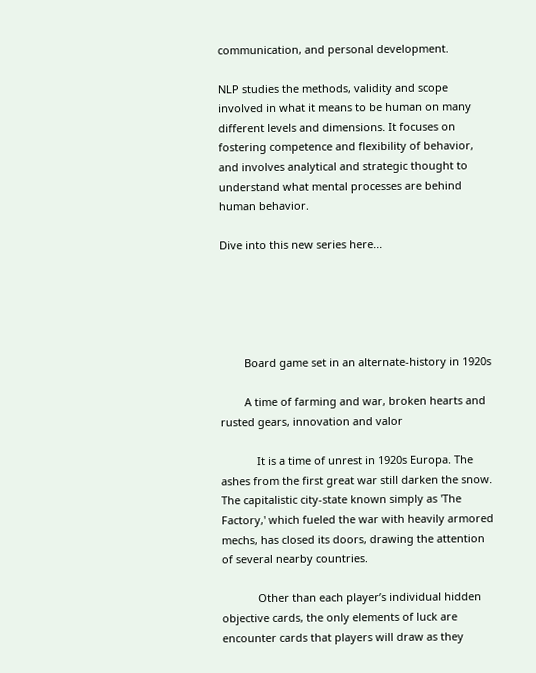communication, and personal development.

NLP studies the methods, validity and scope involved in what it means to be human on many different levels and dimensions. It focuses on fostering competence and flexibility of behavior, and involves analytical and strategic thought to understand what mental processes are behind human behavior.

Dive into this new series here...





        Board game set in an alternate-history in 1920s

        A time of farming and war, broken hearts and rusted gears, innovation and valor

            It is a time of unrest in 1920s Europa. The ashes from the first great war still darken the snow. The capitalistic city-state known simply as 'The Factory,' which fueled the war with heavily armored mechs, has closed its doors, drawing the attention of several nearby countries.

            Other than each player’s individual hidden objective cards, the only elements of luck are encounter cards that players will draw as they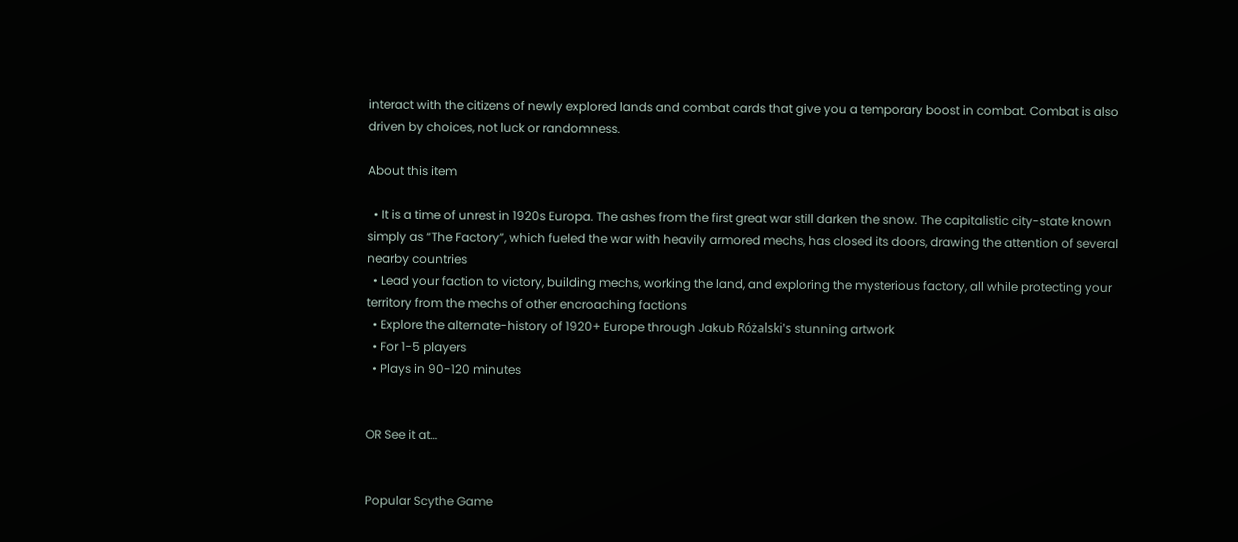interact with the citizens of newly explored lands and combat cards that give you a temporary boost in combat. Combat is also driven by choices, not luck or randomness.

About this item

  • It is a time of unrest in 1920s Europa. The ashes from the first great war still darken the snow. The capitalistic city-state known simply as “The Factory”, which fueled the war with heavily armored mechs, has closed its doors, drawing the attention of several nearby countries
  • Lead your faction to victory, building mechs, working the land, and exploring the mysterious factory, all while protecting your territory from the mechs of other encroaching factions
  • Explore the alternate-history of 1920+ Europe through Jakub Różalski's stunning artwork
  • For 1-5 players
  • Plays in 90-120 minutes


OR See it at…


Popular Scythe Game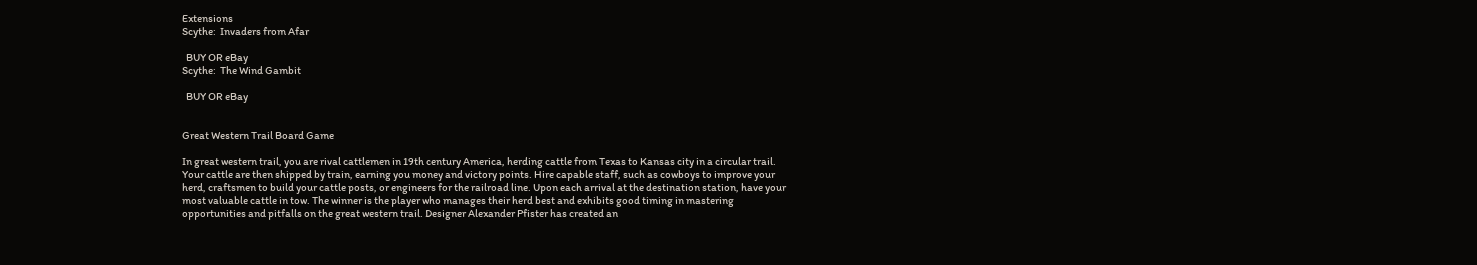Extensions
Scythe:  Invaders from Afar

  BUY OR eBay
Scythe:  The Wind Gambit

  BUY OR eBay


Great Western Trail Board Game

In great western trail, you are rival cattlemen in 19th century America, herding cattle from Texas to Kansas city in a circular trail. Your cattle are then shipped by train, earning you money and victory points. Hire capable staff, such as cowboys to improve your herd, craftsmen to build your cattle posts, or engineers for the railroad line. Upon each arrival at the destination station, have your most valuable cattle in tow. The winner is the player who manages their herd best and exhibits good timing in mastering opportunities and pitfalls on the great western trail. Designer Alexander Pfister has created an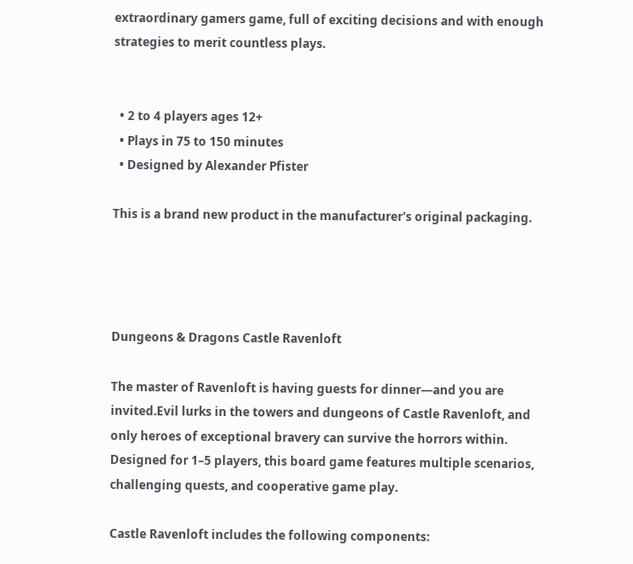extraordinary gamers game, full of exciting decisions and with enough strategies to merit countless plays.


  • 2 to 4 players ages 12+
  • Plays in 75 to 150 minutes
  • Designed by Alexander Pfister

This is a brand new product in the manufacturer's original packaging.




Dungeons & Dragons Castle Ravenloft

The master of Ravenloft is having guests for dinner—and you are invited.Evil lurks in the towers and dungeons of Castle Ravenloft, and only heroes of exceptional bravery can survive the horrors within. Designed for 1–5 players, this board game features multiple scenarios, challenging quests, and cooperative game play.

Castle Ravenloft includes the following components: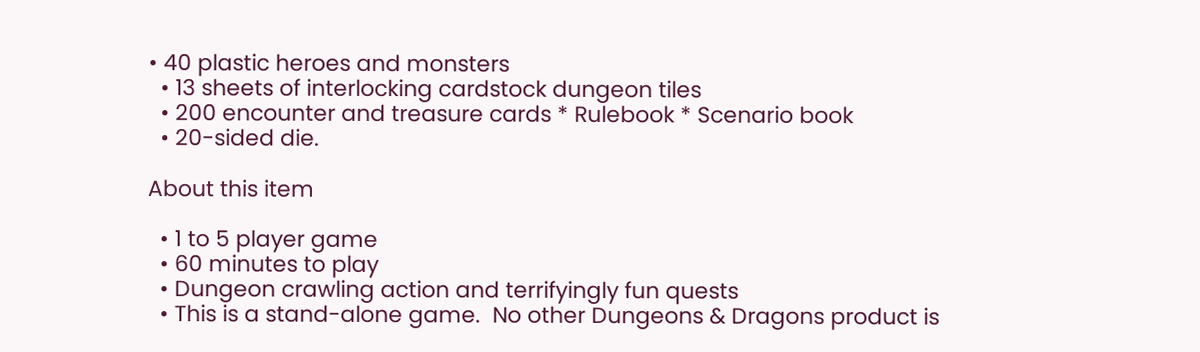• 40 plastic heroes and monsters
  • 13 sheets of interlocking cardstock dungeon tiles
  • 200 encounter and treasure cards * Rulebook * Scenario book
  • 20-sided die.

About this item

  • 1 to 5 player game
  • 60 minutes to play
  • Dungeon crawling action and terrifyingly fun quests
  • This is a stand-alone game.  No other Dungeons & Dragons product is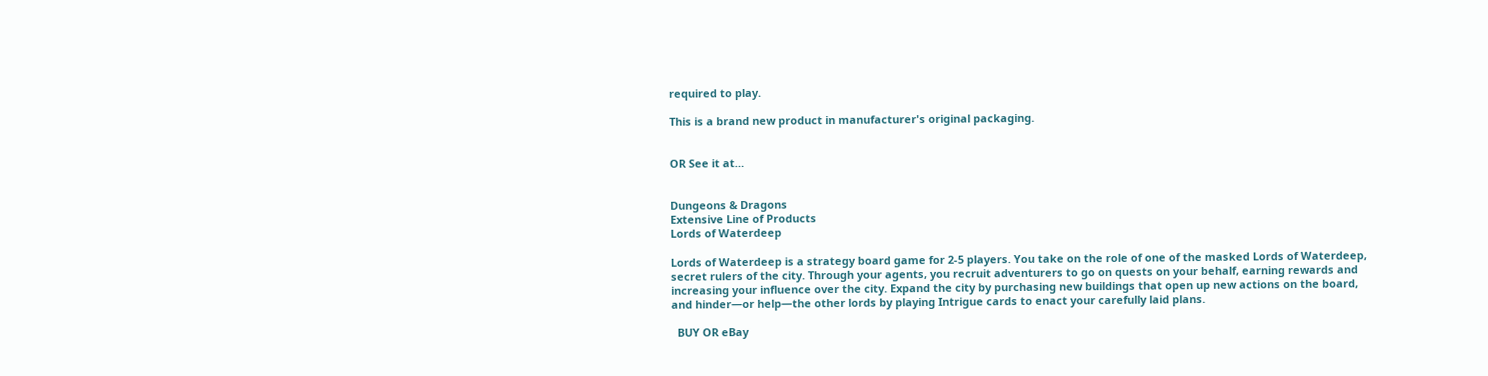required to play.

This is a brand new product in manufacturer's original packaging.


OR See it at…


Dungeons & Dragons
Extensive Line of Products
Lords of Waterdeep

Lords of Waterdeep is a strategy board game for 2-5 players. You take on the role of one of the masked Lords of Waterdeep, secret rulers of the city. Through your agents, you recruit adventurers to go on quests on your behalf, earning rewards and increasing your influence over the city. Expand the city by purchasing new buildings that open up new actions on the board, and hinder—or help—the other lords by playing Intrigue cards to enact your carefully laid plans.

  BUY OR eBay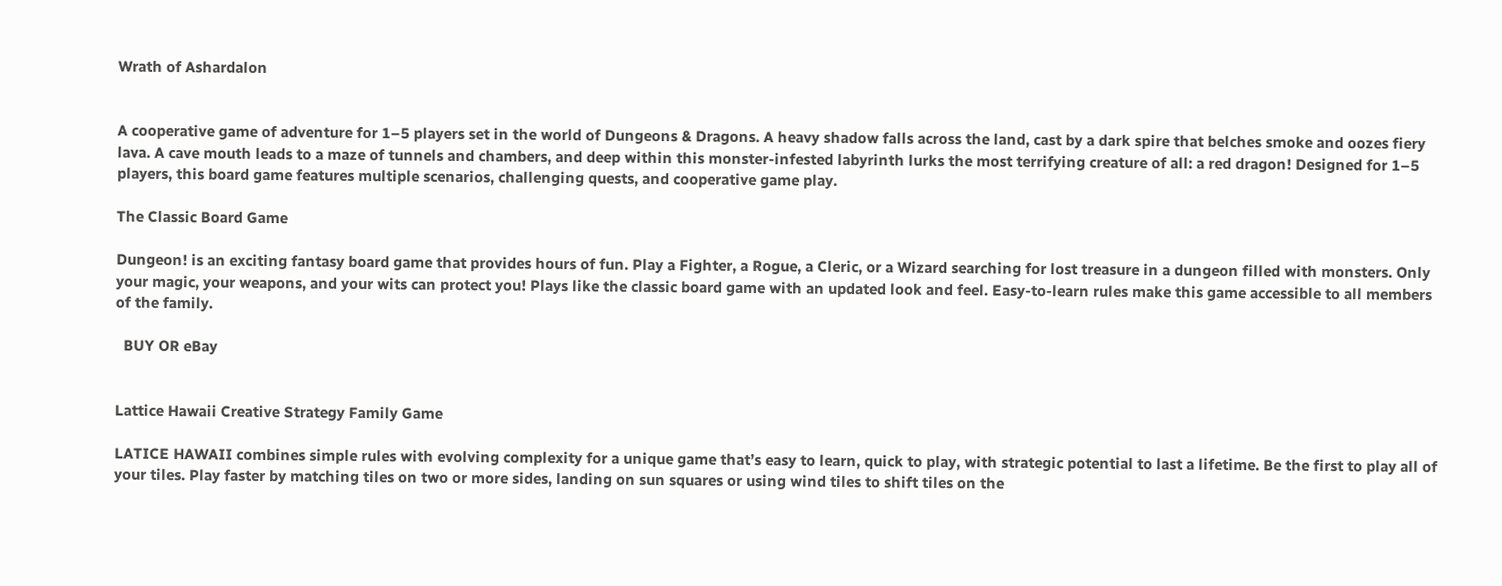Wrath of Ashardalon


A cooperative game of adventure for 1–5 players set in the world of Dungeons & Dragons. A heavy shadow falls across the land, cast by a dark spire that belches smoke and oozes fiery lava. A cave mouth leads to a maze of tunnels and chambers, and deep within this monster-infested labyrinth lurks the most terrifying creature of all: a red dragon! Designed for 1–5 players, this board game features multiple scenarios, challenging quests, and cooperative game play.

The Classic Board Game

Dungeon! is an exciting fantasy board game that provides hours of fun. Play a Fighter, a Rogue, a Cleric, or a Wizard searching for lost treasure in a dungeon filled with monsters. Only your magic, your weapons, and your wits can protect you! Plays like the classic board game with an updated look and feel. Easy-to-learn rules make this game accessible to all members of the family.

  BUY OR eBay


Lattice Hawaii Creative Strategy Family Game

LATICE HAWAII combines simple rules with evolving complexity for a unique game that’s easy to learn, quick to play, with strategic potential to last a lifetime. Be the first to play all of your tiles. Play faster by matching tiles on two or more sides, landing on sun squares or using wind tiles to shift tiles on the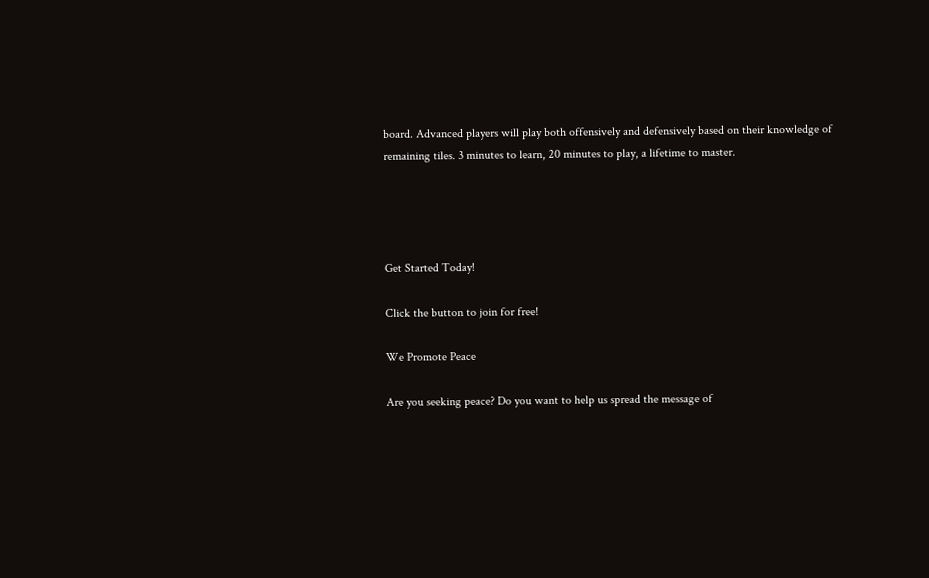board. Advanced players will play both offensively and defensively based on their knowledge of remaining tiles. 3 minutes to learn, 20 minutes to play, a lifetime to master.




Get Started Today!

Click the button to join for free!

We Promote Peace

Are you seeking peace? Do you want to help us spread the message of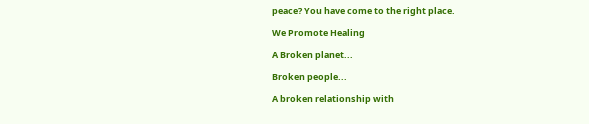peace? You have come to the right place.

We Promote Healing

A Broken planet...

Broken people...

A broken relationship with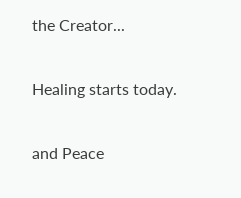the Creator...

Healing starts today.

and Peace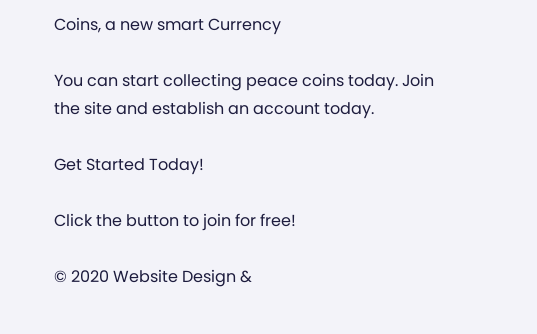Coins, a new smart Currency

You can start collecting peace coins today. Join the site and establish an account today.

Get Started Today!

Click the button to join for free!

© 2020 Website Design &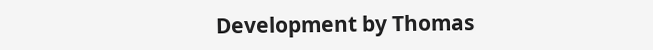Development by Thomas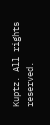Kuptz. All rights reserved.